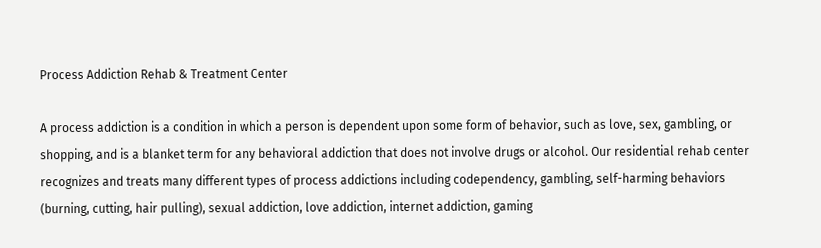Process Addiction Rehab & Treatment Center

A process addiction is a condition in which a person is dependent upon some form of behavior, such as love, sex, gambling, or shopping, and is a blanket term for any behavioral addiction that does not involve drugs or alcohol. Our residential rehab center recognizes and treats many different types of process addictions including codependency, gambling, self-harming behaviors (burning, cutting, hair pulling), sexual addiction, love addiction, internet addiction, gaming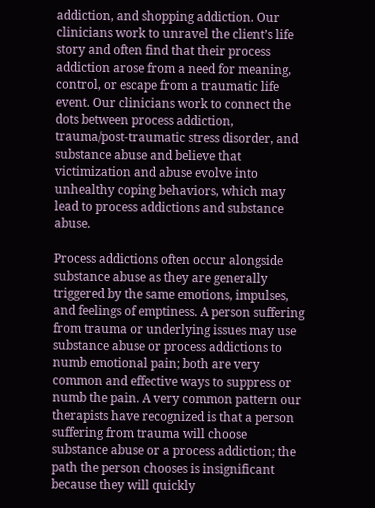addiction, and shopping addiction. Our clinicians work to unravel the client’s life story and often find that their process addiction arose from a need for meaning, control, or escape from a traumatic life event. Our clinicians work to connect the dots between process addiction, trauma/post-traumatic stress disorder, and substance abuse and believe that victimization and abuse evolve into unhealthy coping behaviors, which may lead to process addictions and substance abuse.

Process addictions often occur alongside substance abuse as they are generally triggered by the same emotions, impulses, and feelings of emptiness. A person suffering from trauma or underlying issues may use substance abuse or process addictions to numb emotional pain; both are very common and effective ways to suppress or numb the pain. A very common pattern our therapists have recognized is that a person suffering from trauma will choose substance abuse or a process addiction; the path the person chooses is insignificant because they will quickly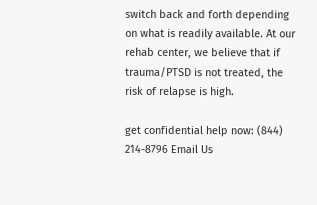switch back and forth depending on what is readily available. At our rehab center, we believe that if trauma/PTSD is not treated, the risk of relapse is high.

get confidential help now: (844) 214-8796 Email Us